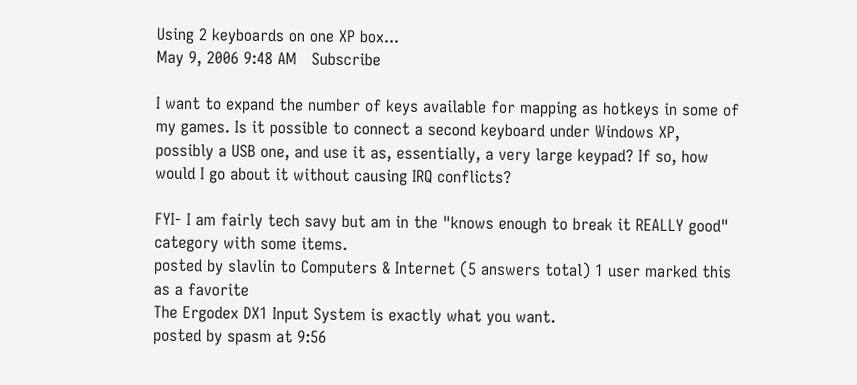Using 2 keyboards on one XP box...
May 9, 2006 9:48 AM   Subscribe

I want to expand the number of keys available for mapping as hotkeys in some of my games. Is it possible to connect a second keyboard under Windows XP, possibly a USB one, and use it as, essentially, a very large keypad? If so, how would I go about it without causing IRQ conflicts?

FYI- I am fairly tech savy but am in the "knows enough to break it REALLY good" category with some items.
posted by slavlin to Computers & Internet (5 answers total) 1 user marked this as a favorite
The Ergodex DX1 Input System is exactly what you want.
posted by spasm at 9:56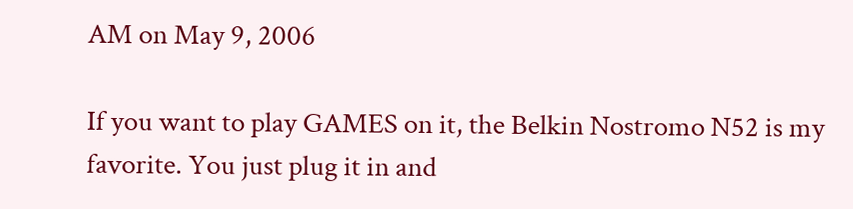AM on May 9, 2006

If you want to play GAMES on it, the Belkin Nostromo N52 is my favorite. You just plug it in and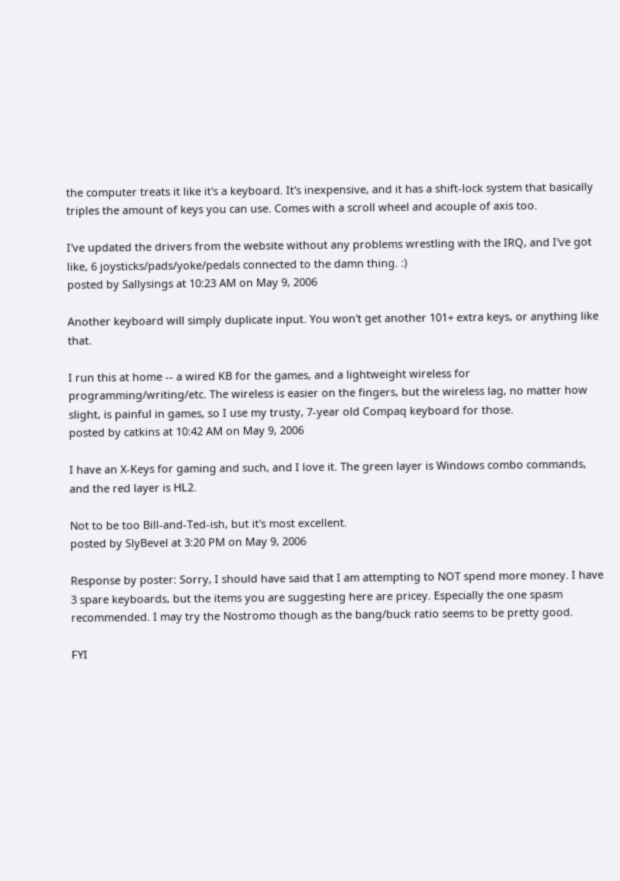the computer treats it like it's a keyboard. It's inexpensive, and it has a shift-lock system that basically triples the amount of keys you can use. Comes with a scroll wheel and acouple of axis too.

I've updated the drivers from the website without any problems wrestling with the IRQ, and I've got like, 6 joysticks/pads/yoke/pedals connected to the damn thing. :)
posted by Sallysings at 10:23 AM on May 9, 2006

Another keyboard will simply duplicate input. You won't get another 101+ extra keys, or anything like that.

I run this at home -- a wired KB for the games, and a lightweight wireless for programming/writing/etc. The wireless is easier on the fingers, but the wireless lag, no matter how slight, is painful in games, so I use my trusty, 7-year old Compaq keyboard for those.
posted by catkins at 10:42 AM on May 9, 2006

I have an X-Keys for gaming and such, and I love it. The green layer is Windows combo commands, and the red layer is HL2.

Not to be too Bill-and-Ted-ish, but it's most excellent.
posted by SlyBevel at 3:20 PM on May 9, 2006

Response by poster: Sorry, I should have said that I am attempting to NOT spend more money. I have 3 spare keyboards, but the items you are suggesting here are pricey. Especially the one spasm recommended. I may try the Nostromo though as the bang/buck ratio seems to be pretty good.

FYI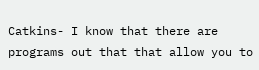Catkins- I know that there are programs out that that allow you to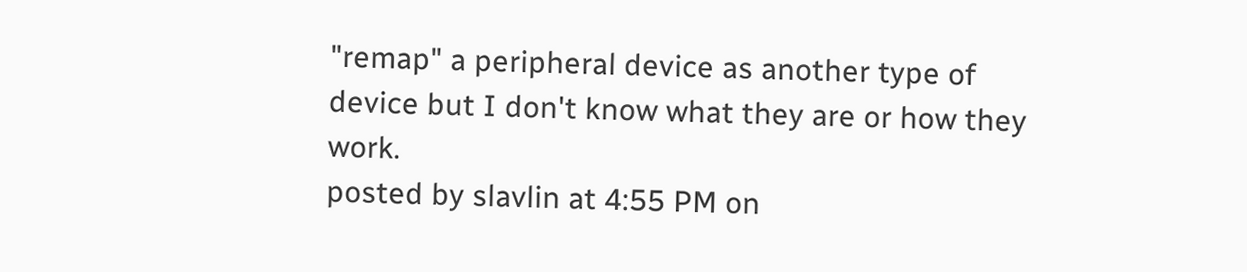"remap" a peripheral device as another type of device but I don't know what they are or how they work.
posted by slavlin at 4:55 PM on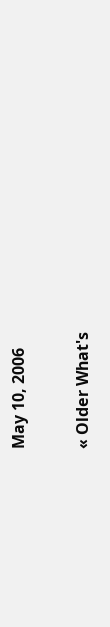May 10, 2006

« Older What's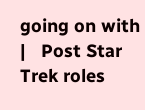going on with   |   Post Star Trek roles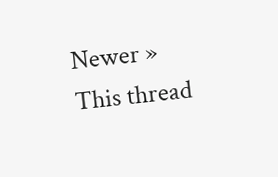Newer »
This thread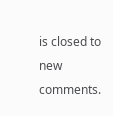is closed to new comments.